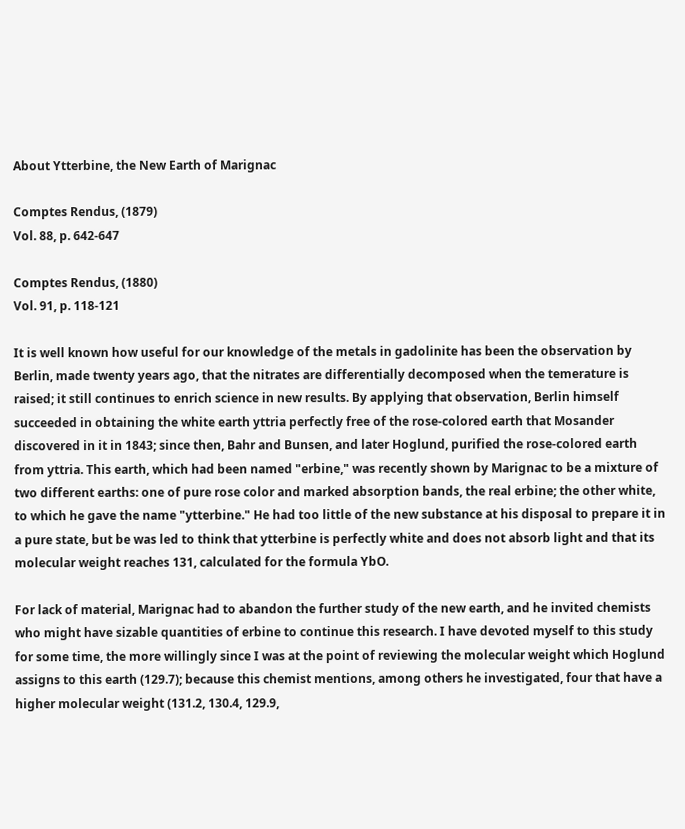About Ytterbine, the New Earth of Marignac

Comptes Rendus, (1879)
Vol. 88, p. 642-647

Comptes Rendus, (1880)
Vol. 91, p. 118-121

It is well known how useful for our knowledge of the metals in gadolinite has been the observation by Berlin, made twenty years ago, that the nitrates are differentially decomposed when the temerature is raised; it still continues to enrich science in new results. By applying that observation, Berlin himself succeeded in obtaining the white earth yttria perfectly free of the rose-colored earth that Mosander discovered in it in 1843; since then, Bahr and Bunsen, and later Hoglund, purified the rose-colored earth from yttria. This earth, which had been named "erbine," was recently shown by Marignac to be a mixture of two different earths: one of pure rose color and marked absorption bands, the real erbine; the other white, to which he gave the name "ytterbine." He had too little of the new substance at his disposal to prepare it in a pure state, but be was led to think that ytterbine is perfectly white and does not absorb light and that its molecular weight reaches 131, calculated for the formula YbO.

For lack of material, Marignac had to abandon the further study of the new earth, and he invited chemists who might have sizable quantities of erbine to continue this research. I have devoted myself to this study for some time, the more willingly since I was at the point of reviewing the molecular weight which Hoglund assigns to this earth (129.7); because this chemist mentions, among others he investigated, four that have a higher molecular weight (131.2, 130.4, 129.9,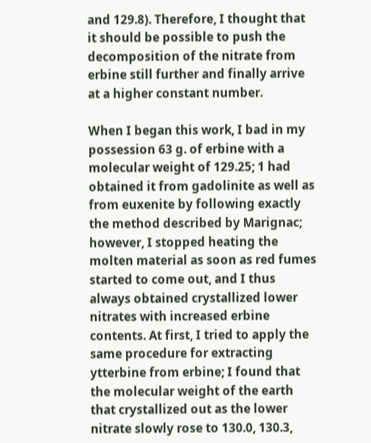and 129.8). Therefore, I thought that it should be possible to push the decomposition of the nitrate from erbine still further and finally arrive at a higher constant number.

When I began this work, I bad in my possession 63 g. of erbine with a molecular weight of 129.25; 1 had obtained it from gadolinite as well as from euxenite by following exactly the method described by Marignac; however, I stopped heating the molten material as soon as red fumes started to come out, and I thus always obtained crystallized lower nitrates with increased erbine contents. At first, I tried to apply the same procedure for extracting ytterbine from erbine; I found that the molecular weight of the earth that crystallized out as the lower nitrate slowly rose to 130.0, 130.3,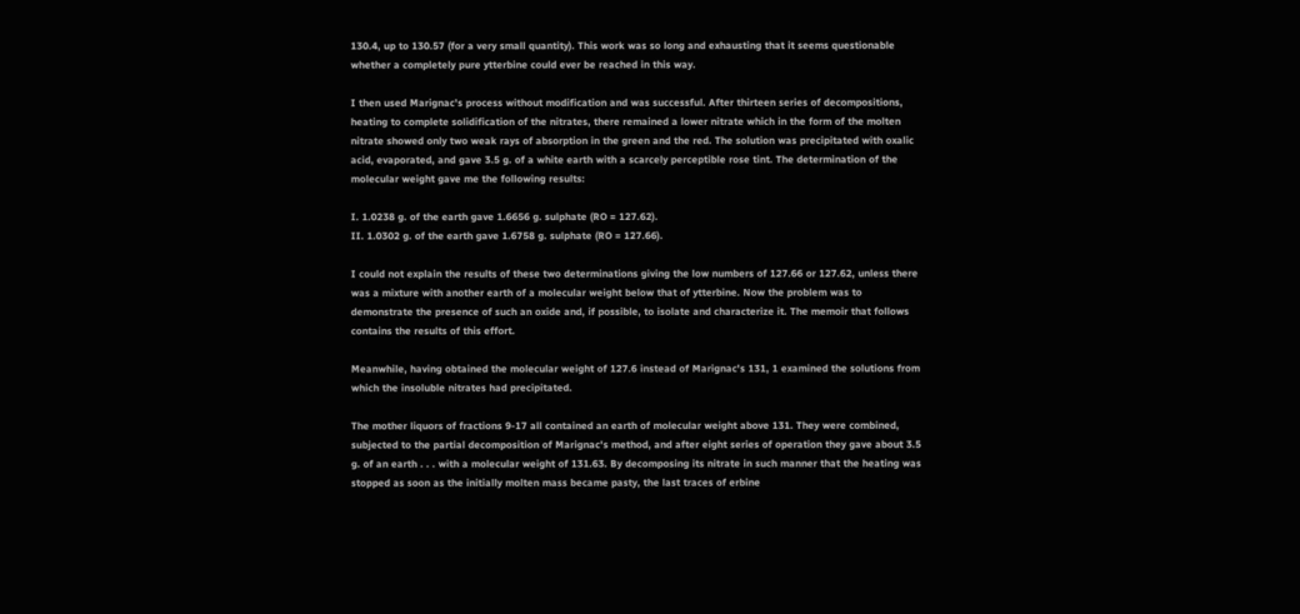130.4, up to 130.57 (for a very small quantity). This work was so long and exhausting that it seems questionable whether a completely pure ytterbine could ever be reached in this way.

I then used Marignac's process without modification and was successful. After thirteen series of decompositions, heating to complete solidification of the nitrates, there remained a lower nitrate which in the form of the molten nitrate showed only two weak rays of absorption in the green and the red. The solution was precipitated with oxalic acid, evaporated, and gave 3.5 g. of a white earth with a scarcely perceptible rose tint. The determination of the molecular weight gave me the following results:

I. 1.0238 g. of the earth gave 1.6656 g. sulphate (RO = 127.62).
II. 1.0302 g. of the earth gave 1.6758 g. sulphate (RO = 127.66).

I could not explain the results of these two determinations giving the low numbers of 127.66 or 127.62, unless there was a mixture with another earth of a molecular weight below that of ytterbine. Now the problem was to demonstrate the presence of such an oxide and, if possible, to isolate and characterize it. The memoir that follows contains the results of this effort.

Meanwhile, having obtained the molecular weight of 127.6 instead of Marignac's 131, 1 examined the solutions from which the insoluble nitrates had precipitated.

The mother liquors of fractions 9-17 all contained an earth of molecular weight above 131. They were combined, subjected to the partial decomposition of Marignac's method, and after eight series of operation they gave about 3.5 g. of an earth . . . with a molecular weight of 131.63. By decomposing its nitrate in such manner that the heating was stopped as soon as the initially molten mass became pasty, the last traces of erbine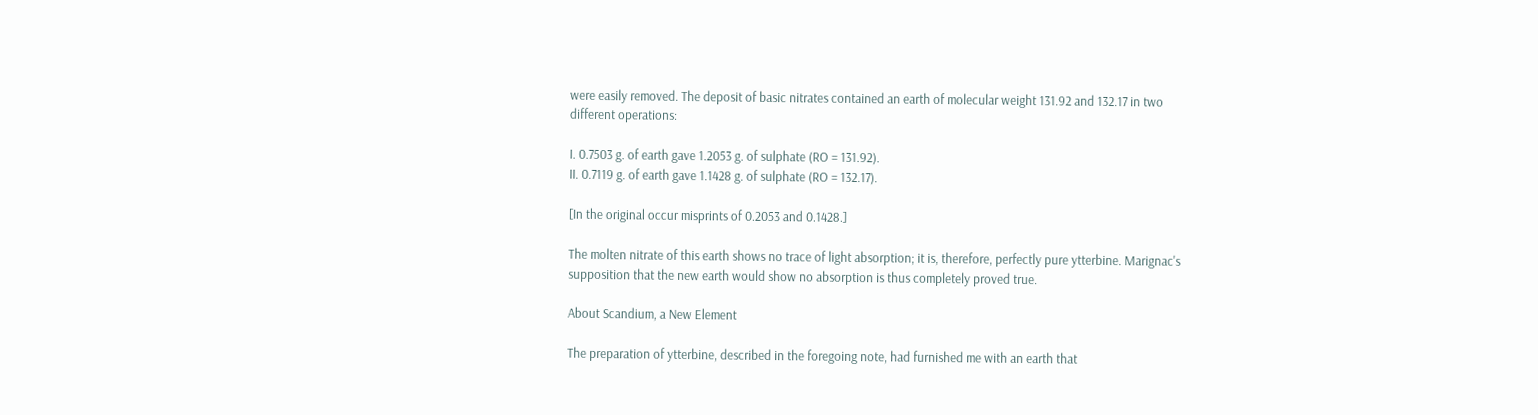were easily removed. The deposit of basic nitrates contained an earth of molecular weight 131.92 and 132.17 in two different operations:

I. 0.7503 g. of earth gave 1.2053 g. of sulphate (RO = 131.92).
II. 0.7119 g. of earth gave 1.1428 g. of sulphate (RO = 132.17).

[In the original occur misprints of 0.2053 and 0.1428.]

The molten nitrate of this earth shows no trace of light absorption; it is, therefore, perfectly pure ytterbine. Marignac's supposition that the new earth would show no absorption is thus completely proved true.

About Scandium, a New Element

The preparation of ytterbine, described in the foregoing note, had furnished me with an earth that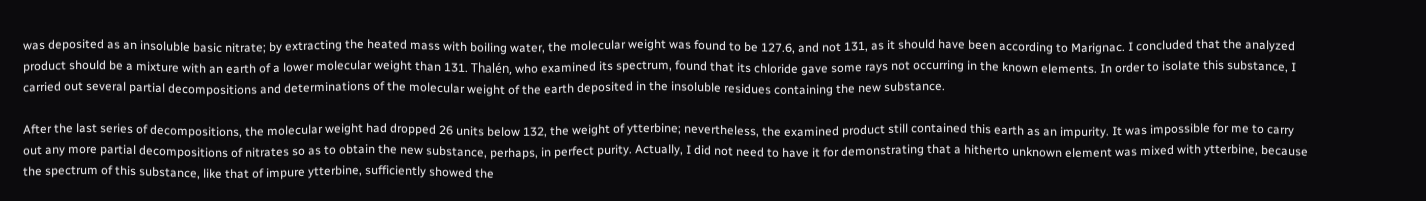was deposited as an insoluble basic nitrate; by extracting the heated mass with boiling water, the molecular weight was found to be 127.6, and not 131, as it should have been according to Marignac. I concluded that the analyzed product should be a mixture with an earth of a lower molecular weight than 131. Thalén, who examined its spectrum, found that its chloride gave some rays not occurring in the known elements. In order to isolate this substance, I carried out several partial decompositions and determinations of the molecular weight of the earth deposited in the insoluble residues containing the new substance.

After the last series of decompositions, the molecular weight had dropped 26 units below 132, the weight of ytterbine; nevertheless, the examined product still contained this earth as an impurity. It was impossible for me to carry out any more partial decompositions of nitrates so as to obtain the new substance, perhaps, in perfect purity. Actually, I did not need to have it for demonstrating that a hitherto unknown element was mixed with ytterbine, because the spectrum of this substance, like that of impure ytterbine, sufficiently showed the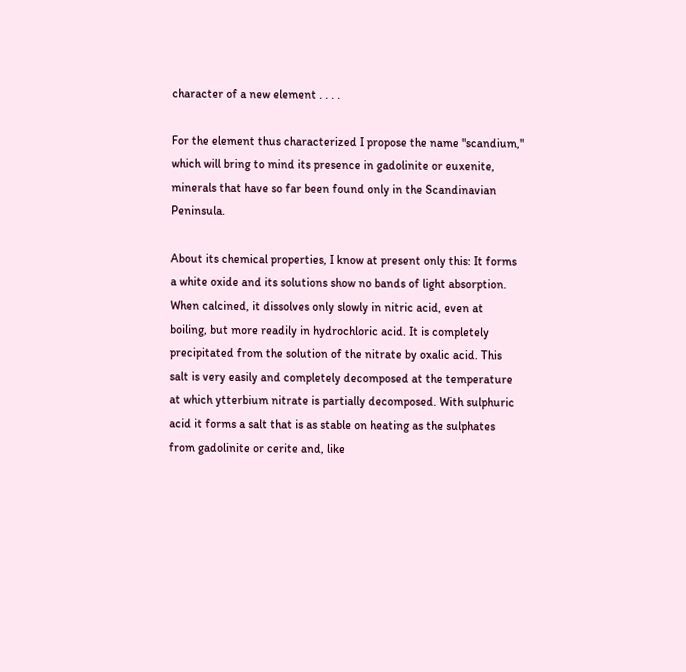character of a new element . . . .

For the element thus characterized I propose the name "scandium," which will bring to mind its presence in gadolinite or euxenite, minerals that have so far been found only in the Scandinavian Peninsula.

About its chemical properties, I know at present only this: It forms a white oxide and its solutions show no bands of light absorption. When calcined, it dissolves only slowly in nitric acid, even at boiling, but more readily in hydrochloric acid. It is completely precipitated from the solution of the nitrate by oxalic acid. This salt is very easily and completely decomposed at the temperature at which ytterbium nitrate is partially decomposed. With sulphuric acid it forms a salt that is as stable on heating as the sulphates from gadolinite or cerite and, like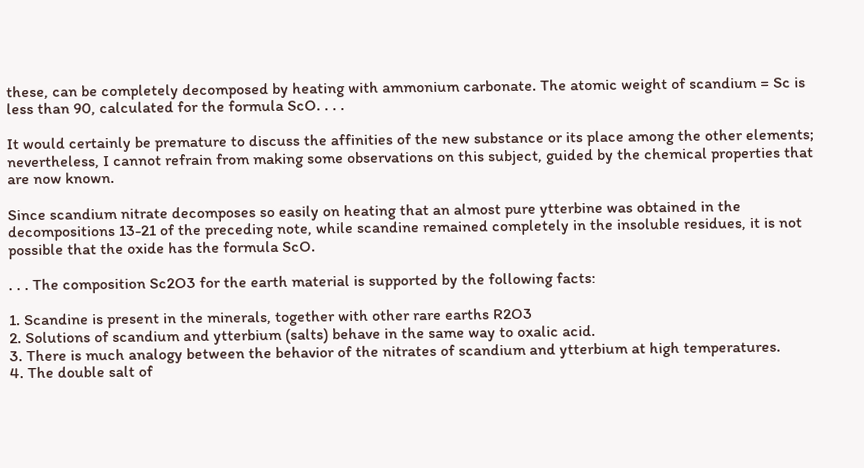these, can be completely decomposed by heating with ammonium carbonate. The atomic weight of scandium = Sc is less than 90, calculated for the formula ScO. . . .

It would certainly be premature to discuss the affinities of the new substance or its place among the other elements; nevertheless, I cannot refrain from making some observations on this subject, guided by the chemical properties that are now known.

Since scandium nitrate decomposes so easily on heating that an almost pure ytterbine was obtained in the decompositions 13-21 of the preceding note, while scandine remained completely in the insoluble residues, it is not possible that the oxide has the formula ScO.

. . . The composition Sc2O3 for the earth material is supported by the following facts:

1. Scandine is present in the minerals, together with other rare earths R2O3
2. Solutions of scandium and ytterbium (salts) behave in the same way to oxalic acid.
3. There is much analogy between the behavior of the nitrates of scandium and ytterbium at high temperatures.
4. The double salt of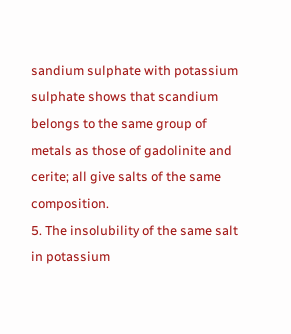sandium sulphate with potassium sulphate shows that scandium belongs to the same group of metals as those of gadolinite and cerite; all give salts of the same composition.
5. The insolubility of the same salt in potassium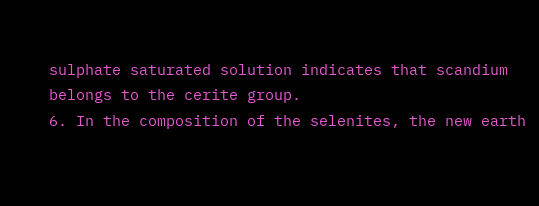sulphate saturated solution indicates that scandium belongs to the cerite group.
6. In the composition of the selenites, the new earth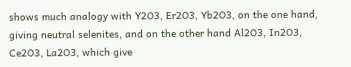shows much analogy with Y2O3, Er2O3, Yb2O3, on the one hand, giving neutral selenites, and on the other hand Al2O3, In2O3, Ce2O3, La2O3, which give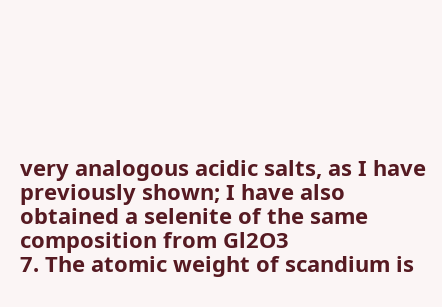very analogous acidic salts, as I have previously shown; I have also obtained a selenite of the same composition from Gl2O3
7. The atomic weight of scandium is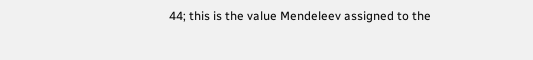44; this is the value Mendeleev assigned to the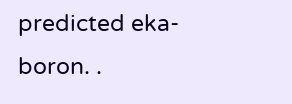predicted eka-boron. .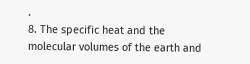.
8. The specific heat and the molecular volumes of the earth and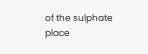of the sulphate place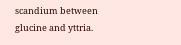scandium between glucine and yttria.